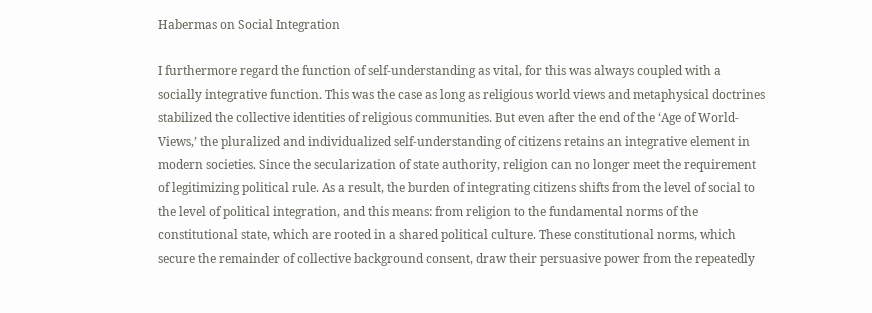Habermas on Social Integration

I furthermore regard the function of self-understanding as vital, for this was always coupled with a socially integrative function. This was the case as long as religious world views and metaphysical doctrines stabilized the collective identities of religious communities. But even after the end of the ‘Age of World-Views,’ the pluralized and individualized self-understanding of citizens retains an integrative element in modern societies. Since the secularization of state authority, religion can no longer meet the requirement of legitimizing political rule. As a result, the burden of integrating citizens shifts from the level of social to the level of political integration, and this means: from religion to the fundamental norms of the constitutional state, which are rooted in a shared political culture. These constitutional norms, which secure the remainder of collective background consent, draw their persuasive power from the repeatedly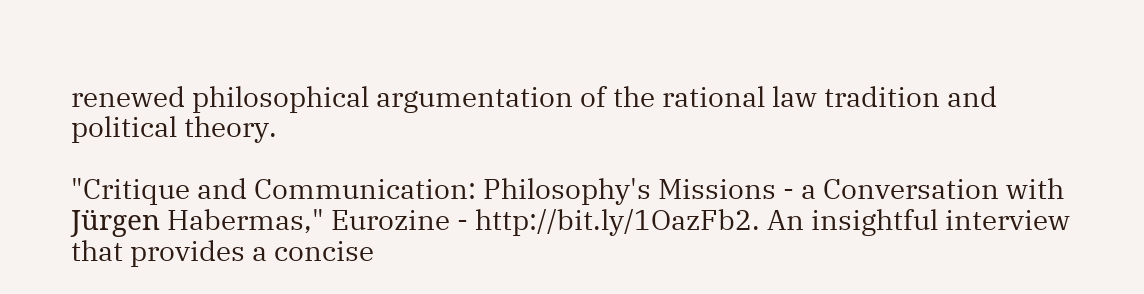renewed philosophical argumentation of the rational law tradition and political theory.

"Critique and Communication: Philosophy's Missions - a Conversation with Jürgen Habermas," Eurozine - http://bit.ly/1OazFb2. An insightful interview that provides a concise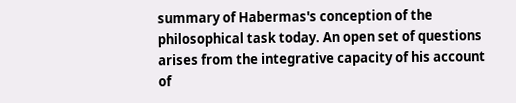summary of Habermas's conception of the philosophical task today. An open set of questions arises from the integrative capacity of his account of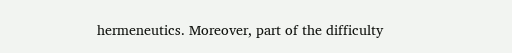hermeneutics. Moreover, part of the difficulty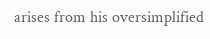arises from his oversimplified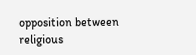opposition between religious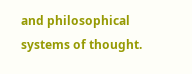and philosophical systems of thought.